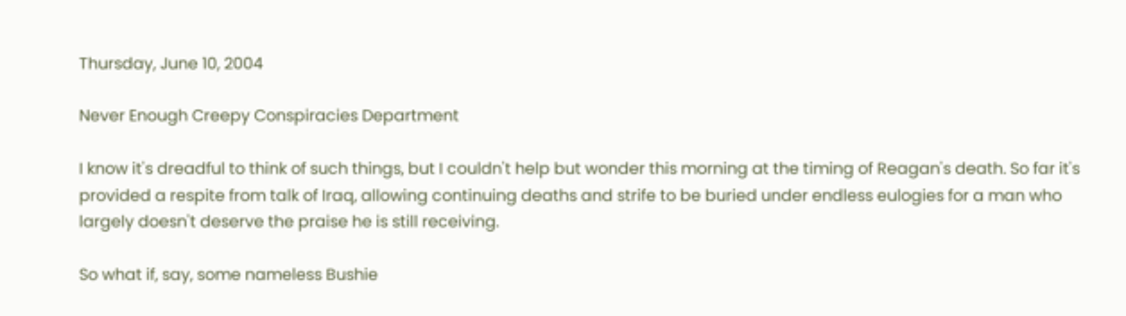Thursday, June 10, 2004

Never Enough Creepy Conspiracies Department

I know it's dreadful to think of such things, but I couldn't help but wonder this morning at the timing of Reagan's death. So far it's provided a respite from talk of Iraq, allowing continuing deaths and strife to be buried under endless eulogies for a man who largely doesn't deserve the praise he is still receiving.

So what if, say, some nameless Bushie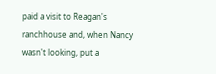paid a visit to Reagan's ranchhouse and, when Nancy wasn't looking, put a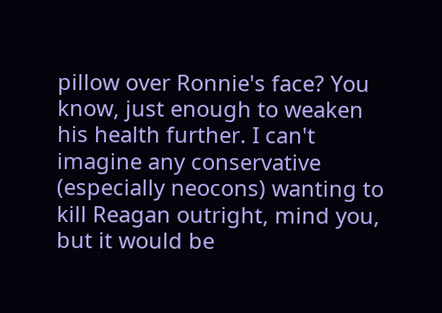pillow over Ronnie's face? You know, just enough to weaken his health further. I can't imagine any conservative (especially neocons) wanting to kill Reagan outright, mind you, but it would be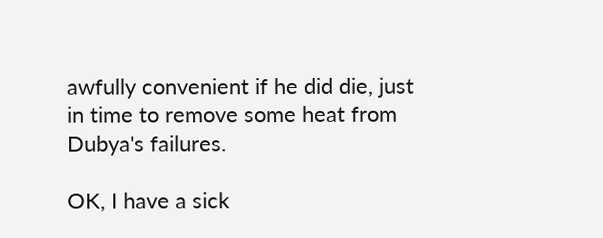awfully convenient if he did die, just in time to remove some heat from Dubya's failures.

OK, I have a sick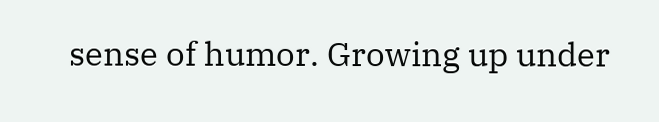sense of humor. Growing up under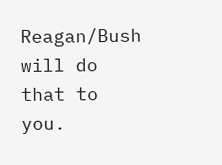Reagan/Bush will do that to you.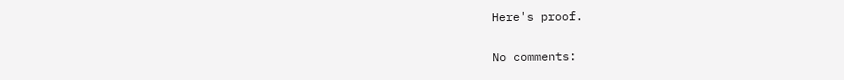Here's proof.

No comments: